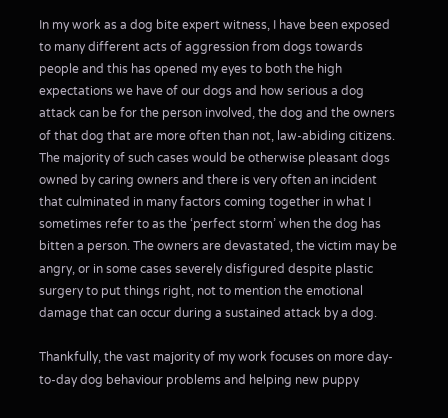In my work as a dog bite expert witness, I have been exposed to many different acts of aggression from dogs towards people and this has opened my eyes to both the high expectations we have of our dogs and how serious a dog attack can be for the person involved, the dog and the owners of that dog that are more often than not, law-abiding citizens. The majority of such cases would be otherwise pleasant dogs owned by caring owners and there is very often an incident that culminated in many factors coming together in what I sometimes refer to as the ‘perfect storm’ when the dog has bitten a person. The owners are devastated, the victim may be angry, or in some cases severely disfigured despite plastic surgery to put things right, not to mention the emotional damage that can occur during a sustained attack by a dog.

Thankfully, the vast majority of my work focuses on more day-to-day dog behaviour problems and helping new puppy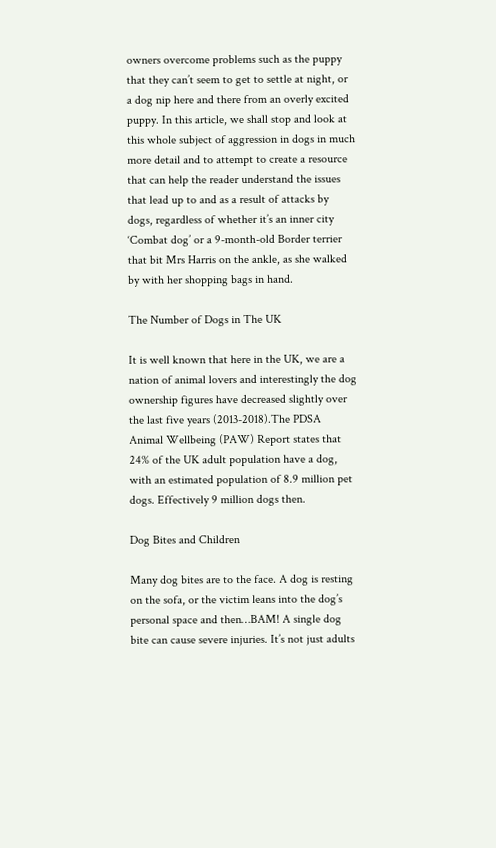owners overcome problems such as the puppy that they can’t seem to get to settle at night, or a dog nip here and there from an overly excited puppy. In this article, we shall stop and look at this whole subject of aggression in dogs in much more detail and to attempt to create a resource that can help the reader understand the issues that lead up to and as a result of attacks by dogs, regardless of whether it’s an inner city ‘Combat dog’ or a 9-month-old Border terrier that bit Mrs Harris on the ankle, as she walked by with her shopping bags in hand.

The Number of Dogs in The UK

It is well known that here in the UK, we are a nation of animal lovers and interestingly the dog ownership figures have decreased slightly over the last five years (2013-2018).The PDSA Animal Wellbeing (PAW) Report states that 24% of the UK adult population have a dog, with an estimated population of 8.9 million pet dogs. Effectively 9 million dogs then.

Dog Bites and Children

Many dog bites are to the face. A dog is resting on the sofa, or the victim leans into the dog’s personal space and then…BAM! A single dog bite can cause severe injuries. It’s not just adults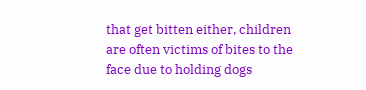that get bitten either, children are often victims of bites to the face due to holding dogs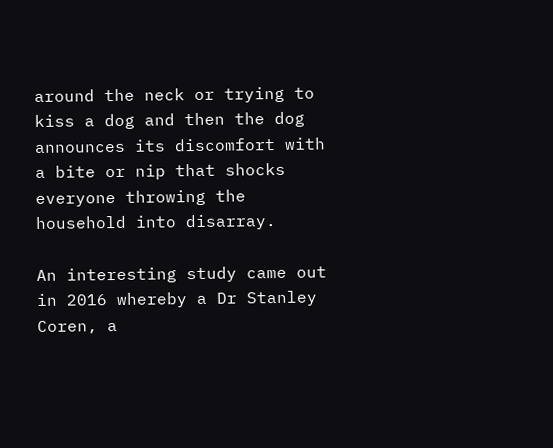around the neck or trying to kiss a dog and then the dog announces its discomfort with a bite or nip that shocks everyone throwing the household into disarray.

An interesting study came out in 2016 whereby a Dr Stanley Coren, a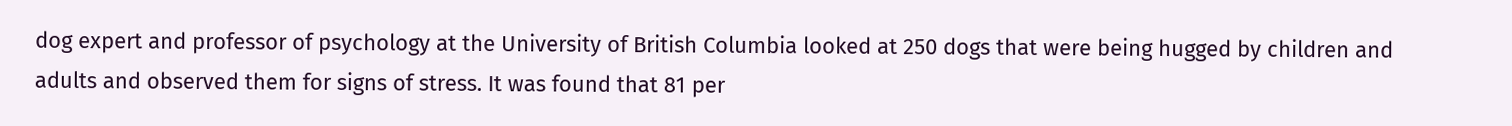dog expert and professor of psychology at the University of British Columbia looked at 250 dogs that were being hugged by children and adults and observed them for signs of stress. It was found that 81 per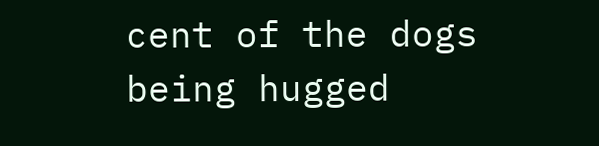cent of the dogs being hugged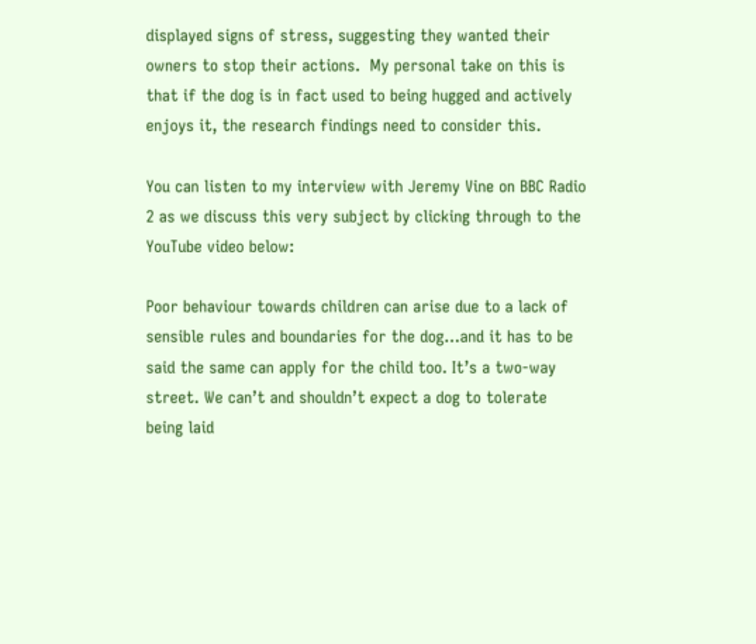displayed signs of stress, suggesting they wanted their owners to stop their actions.  My personal take on this is that if the dog is in fact used to being hugged and actively enjoys it, the research findings need to consider this.

You can listen to my interview with Jeremy Vine on BBC Radio 2 as we discuss this very subject by clicking through to the YouTube video below:

Poor behaviour towards children can arise due to a lack of sensible rules and boundaries for the dog…and it has to be said the same can apply for the child too. It’s a two-way street. We can’t and shouldn’t expect a dog to tolerate being laid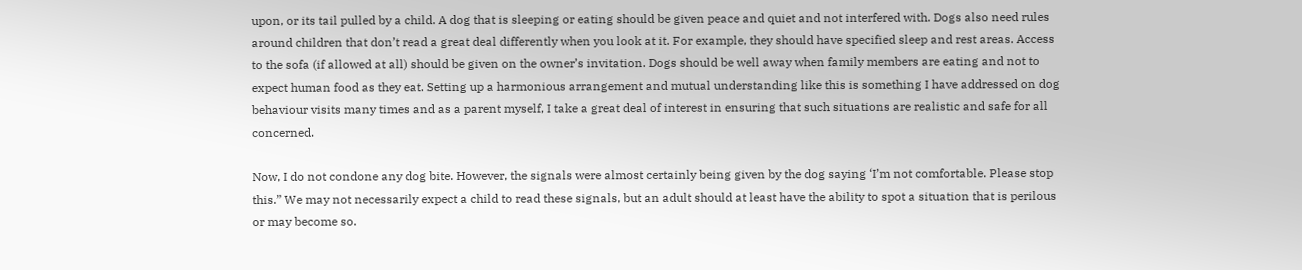upon, or its tail pulled by a child. A dog that is sleeping or eating should be given peace and quiet and not interfered with. Dogs also need rules around children that don’t read a great deal differently when you look at it. For example, they should have specified sleep and rest areas. Access to the sofa (if allowed at all) should be given on the owner’s invitation. Dogs should be well away when family members are eating and not to expect human food as they eat. Setting up a harmonious arrangement and mutual understanding like this is something I have addressed on dog behaviour visits many times and as a parent myself, I take a great deal of interest in ensuring that such situations are realistic and safe for all concerned.

Now, I do not condone any dog bite. However, the signals were almost certainly being given by the dog saying ‘I’m not comfortable. Please stop this.” We may not necessarily expect a child to read these signals, but an adult should at least have the ability to spot a situation that is perilous or may become so.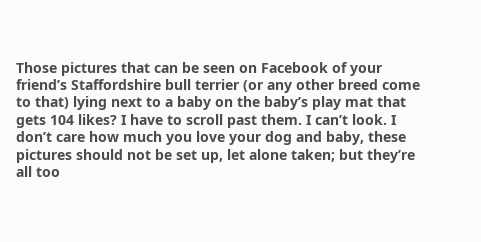Those pictures that can be seen on Facebook of your friend’s Staffordshire bull terrier (or any other breed come to that) lying next to a baby on the baby’s play mat that gets 104 likes? I have to scroll past them. I can’t look. I don’t care how much you love your dog and baby, these pictures should not be set up, let alone taken; but they’re all too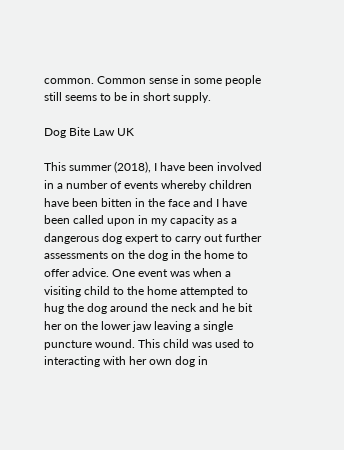common. Common sense in some people still seems to be in short supply.

Dog Bite Law UK

This summer (2018), I have been involved in a number of events whereby children have been bitten in the face and I have been called upon in my capacity as a dangerous dog expert to carry out further assessments on the dog in the home to offer advice. One event was when a visiting child to the home attempted to hug the dog around the neck and he bit her on the lower jaw leaving a single puncture wound. This child was used to interacting with her own dog in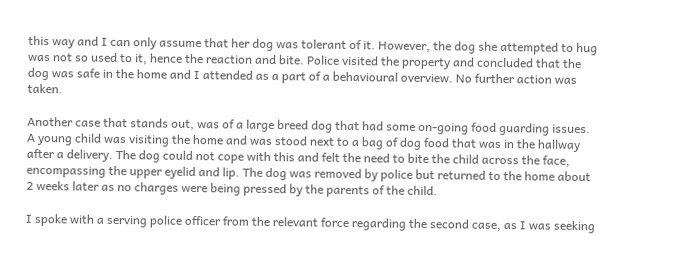this way and I can only assume that her dog was tolerant of it. However, the dog she attempted to hug was not so used to it, hence the reaction and bite. Police visited the property and concluded that the dog was safe in the home and I attended as a part of a behavioural overview. No further action was taken.

Another case that stands out, was of a large breed dog that had some on-going food guarding issues. A young child was visiting the home and was stood next to a bag of dog food that was in the hallway after a delivery. The dog could not cope with this and felt the need to bite the child across the face, encompassing the upper eyelid and lip. The dog was removed by police but returned to the home about 2 weeks later as no charges were being pressed by the parents of the child.

I spoke with a serving police officer from the relevant force regarding the second case, as I was seeking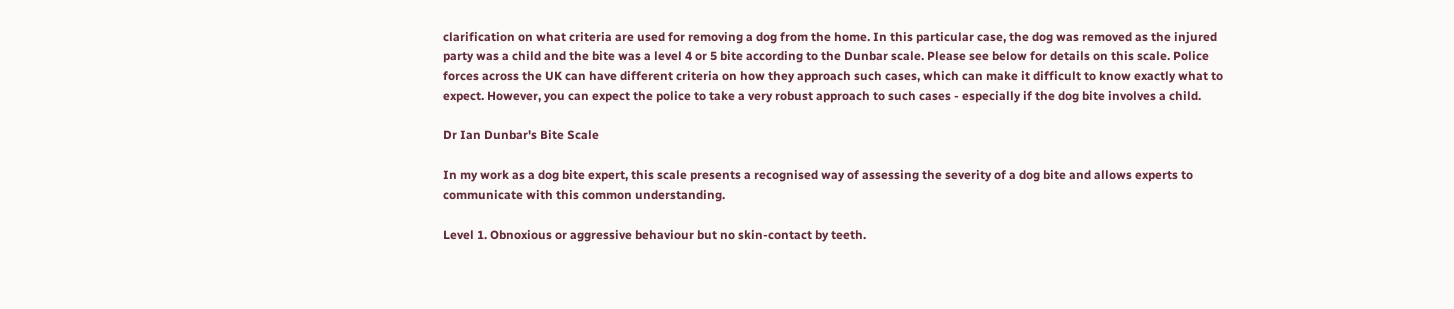clarification on what criteria are used for removing a dog from the home. In this particular case, the dog was removed as the injured party was a child and the bite was a level 4 or 5 bite according to the Dunbar scale. Please see below for details on this scale. Police forces across the UK can have different criteria on how they approach such cases, which can make it difficult to know exactly what to expect. However, you can expect the police to take a very robust approach to such cases - especially if the dog bite involves a child.

Dr Ian Dunbar's Bite Scale

In my work as a dog bite expert, this scale presents a recognised way of assessing the severity of a dog bite and allows experts to communicate with this common understanding.

Level 1. Obnoxious or aggressive behaviour but no skin-contact by teeth.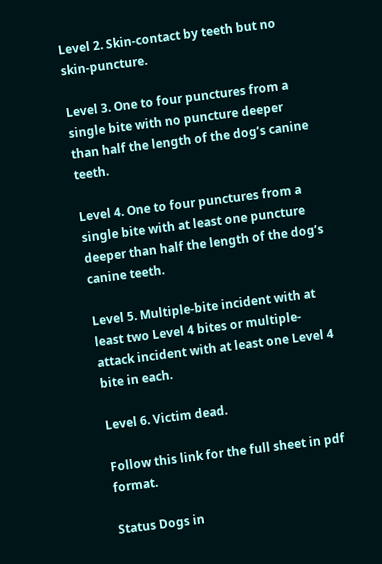Level 2. Skin-contact by teeth but no skin-puncture.

Level 3. One to four punctures from a single bite with no puncture deeper than half the length of the dog’s canine teeth.

Level 4. One to four punctures from a single bite with at least one puncture deeper than half the length of the dog’s canine teeth.

Level 5. Multiple-bite incident with at least two Level 4 bites or multiple-attack incident with at least one Level 4 bite in each.

Level 6. Victim dead.

Follow this link for the full sheet in pdf format.

Status Dogs in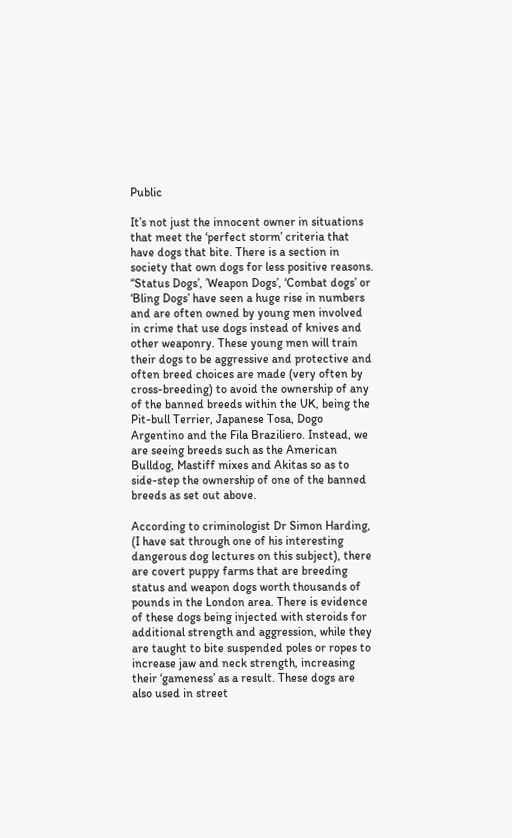Public

It’s not just the innocent owner in situations that meet the ‘perfect storm’ criteria that have dogs that bite. There is a section in society that own dogs for less positive reasons. “Status Dogs’, ’Weapon Dogs’, ‘Combat dogs’ or ‘Bling Dogs’ have seen a huge rise in numbers and are often owned by young men involved in crime that use dogs instead of knives and other weaponry. These young men will train their dogs to be aggressive and protective and often breed choices are made (very often by cross-breeding) to avoid the ownership of any of the banned breeds within the UK, being the Pit-bull Terrier, Japanese Tosa, Dogo Argentino and the Fila Braziliero. Instead, we are seeing breeds such as the American Bulldog, Mastiff mixes and Akitas so as to side-step the ownership of one of the banned breeds as set out above.

According to criminologist Dr Simon Harding, (I have sat through one of his interesting dangerous dog lectures on this subject), there are covert puppy farms that are breeding status and weapon dogs worth thousands of pounds in the London area. There is evidence of these dogs being injected with steroids for additional strength and aggression, while they are taught to bite suspended poles or ropes to increase jaw and neck strength, increasing their ‘gameness’ as a result. These dogs are also used in street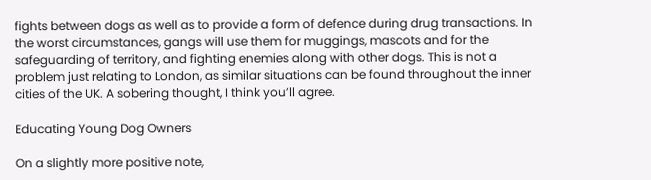fights between dogs as well as to provide a form of defence during drug transactions. In the worst circumstances, gangs will use them for muggings, mascots and for the safeguarding of territory, and fighting enemies along with other dogs. This is not a problem just relating to London, as similar situations can be found throughout the inner cities of the UK. A sobering thought, I think you’ll agree.

Educating Young Dog Owners

On a slightly more positive note,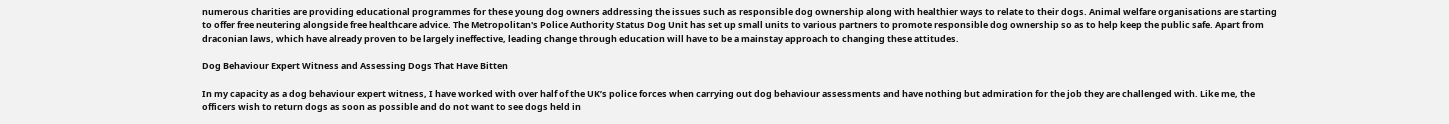numerous charities are providing educational programmes for these young dog owners addressing the issues such as responsible dog ownership along with healthier ways to relate to their dogs. Animal welfare organisations are starting to offer free neutering alongside free healthcare advice. The Metropolitan's Police Authority Status Dog Unit has set up small units to various partners to promote responsible dog ownership so as to help keep the public safe. Apart from draconian laws, which have already proven to be largely ineffective, leading change through education will have to be a mainstay approach to changing these attitudes.

Dog Behaviour Expert Witness and Assessing Dogs That Have Bitten

In my capacity as a dog behaviour expert witness, I have worked with over half of the UK’s police forces when carrying out dog behaviour assessments and have nothing but admiration for the job they are challenged with. Like me, the officers wish to return dogs as soon as possible and do not want to see dogs held in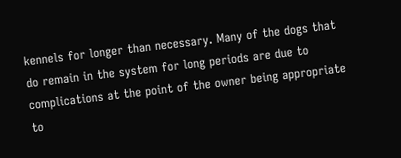kennels for longer than necessary. Many of the dogs that do remain in the system for long periods are due to complications at the point of the owner being appropriate to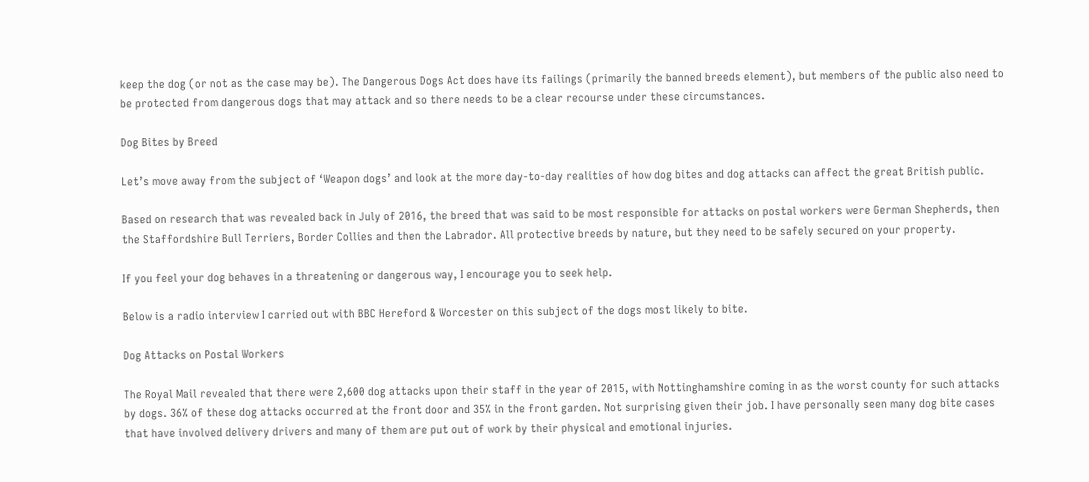keep the dog (or not as the case may be). The Dangerous Dogs Act does have its failings (primarily the banned breeds element), but members of the public also need to be protected from dangerous dogs that may attack and so there needs to be a clear recourse under these circumstances.

Dog Bites by Breed

Let’s move away from the subject of ‘Weapon dogs’ and look at the more day-to-day realities of how dog bites and dog attacks can affect the great British public.

Based on research that was revealed back in July of 2016, the breed that was said to be most responsible for attacks on postal workers were German Shepherds, then the Staffordshire Bull Terriers, Border Collies and then the Labrador. All protective breeds by nature, but they need to be safely secured on your property.

If you feel your dog behaves in a threatening or dangerous way, I encourage you to seek help.

Below is a radio interview I carried out with BBC Hereford & Worcester on this subject of the dogs most likely to bite.

Dog Attacks on Postal Workers

The Royal Mail revealed that there were 2,600 dog attacks upon their staff in the year of 2015, with Nottinghamshire coming in as the worst county for such attacks by dogs. 36% of these dog attacks occurred at the front door and 35% in the front garden. Not surprising given their job. I have personally seen many dog bite cases that have involved delivery drivers and many of them are put out of work by their physical and emotional injuries.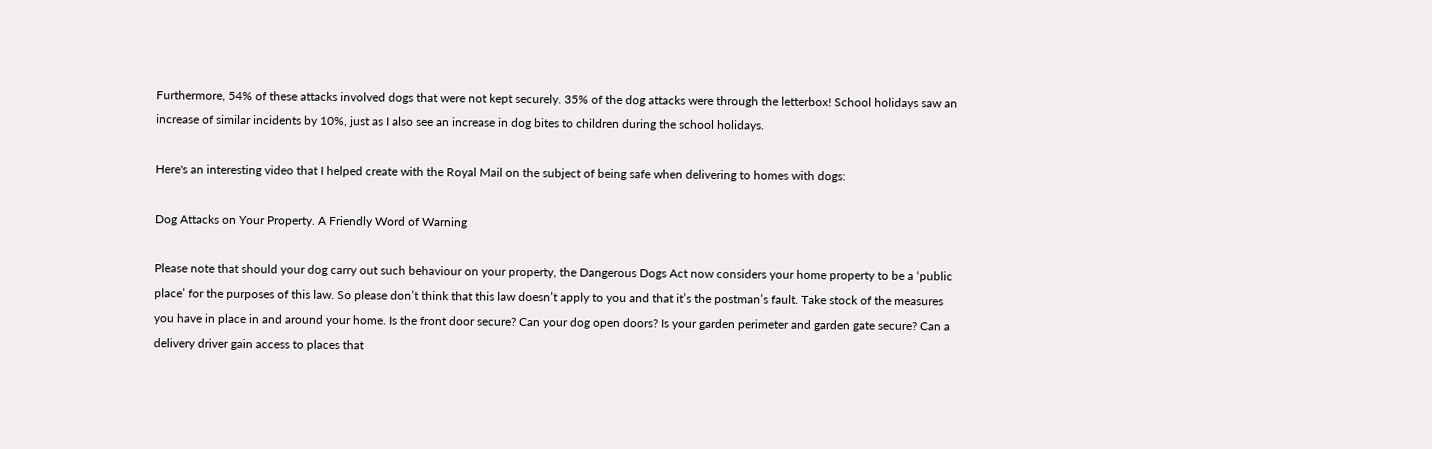Furthermore, 54% of these attacks involved dogs that were not kept securely. 35% of the dog attacks were through the letterbox! School holidays saw an increase of similar incidents by 10%, just as I also see an increase in dog bites to children during the school holidays.

Here's an interesting video that I helped create with the Royal Mail on the subject of being safe when delivering to homes with dogs:

Dog Attacks on Your Property. A Friendly Word of Warning

Please note that should your dog carry out such behaviour on your property, the Dangerous Dogs Act now considers your home property to be a ‘public place’ for the purposes of this law. So please don’t think that this law doesn’t apply to you and that it’s the postman’s fault. Take stock of the measures you have in place in and around your home. Is the front door secure? Can your dog open doors? Is your garden perimeter and garden gate secure? Can a delivery driver gain access to places that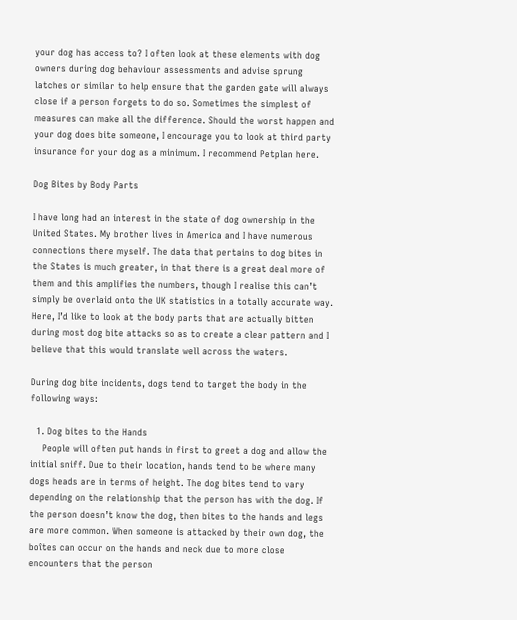your dog has access to? I often look at these elements with dog owners during dog behaviour assessments and advise sprung latches or similar to help ensure that the garden gate will always close if a person forgets to do so. Sometimes the simplest of measures can make all the difference. Should the worst happen and your dog does bite someone, I encourage you to look at third party insurance for your dog as a minimum. I recommend Petplan here.

Dog Bites by Body Parts

I have long had an interest in the state of dog ownership in the United States. My brother lives in America and I have numerous connections there myself. The data that pertains to dog bites in the States is much greater, in that there is a great deal more of them and this amplifies the numbers, though I realise this can’t simply be overlaid onto the UK statistics in a totally accurate way. Here, I’d like to look at the body parts that are actually bitten during most dog bite attacks so as to create a clear pattern and I believe that this would translate well across the waters.

During dog bite incidents, dogs tend to target the body in the following ways:

  1. Dog bites to the Hands
    People will often put hands in first to greet a dog and allow the initial sniff. Due to their location, hands tend to be where many dogs heads are in terms of height. The dog bites tend to vary depending on the relationship that the person has with the dog. If the person doesn’t know the dog, then bites to the hands and legs are more common. When someone is attacked by their own dog, the boîtes can occur on the hands and neck due to more close encounters that the person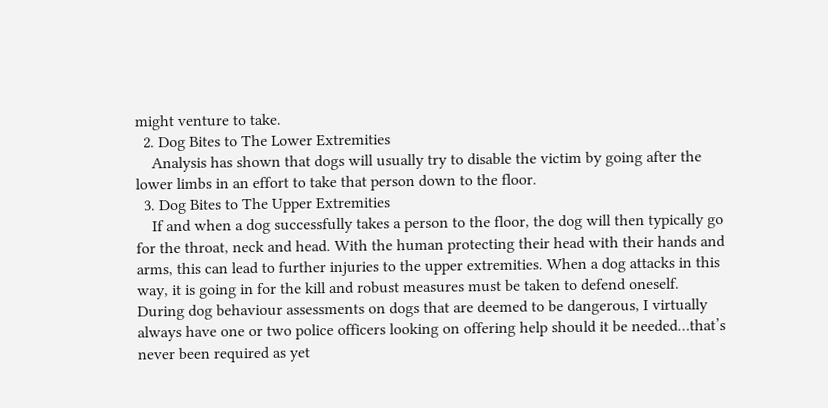might venture to take.
  2. Dog Bites to The Lower Extremities
    Analysis has shown that dogs will usually try to disable the victim by going after the lower limbs in an effort to take that person down to the floor.
  3. Dog Bites to The Upper Extremities
    If and when a dog successfully takes a person to the floor, the dog will then typically go for the throat, neck and head. With the human protecting their head with their hands and arms, this can lead to further injuries to the upper extremities. When a dog attacks in this way, it is going in for the kill and robust measures must be taken to defend oneself. During dog behaviour assessments on dogs that are deemed to be dangerous, I virtually always have one or two police officers looking on offering help should it be needed…that’s never been required as yet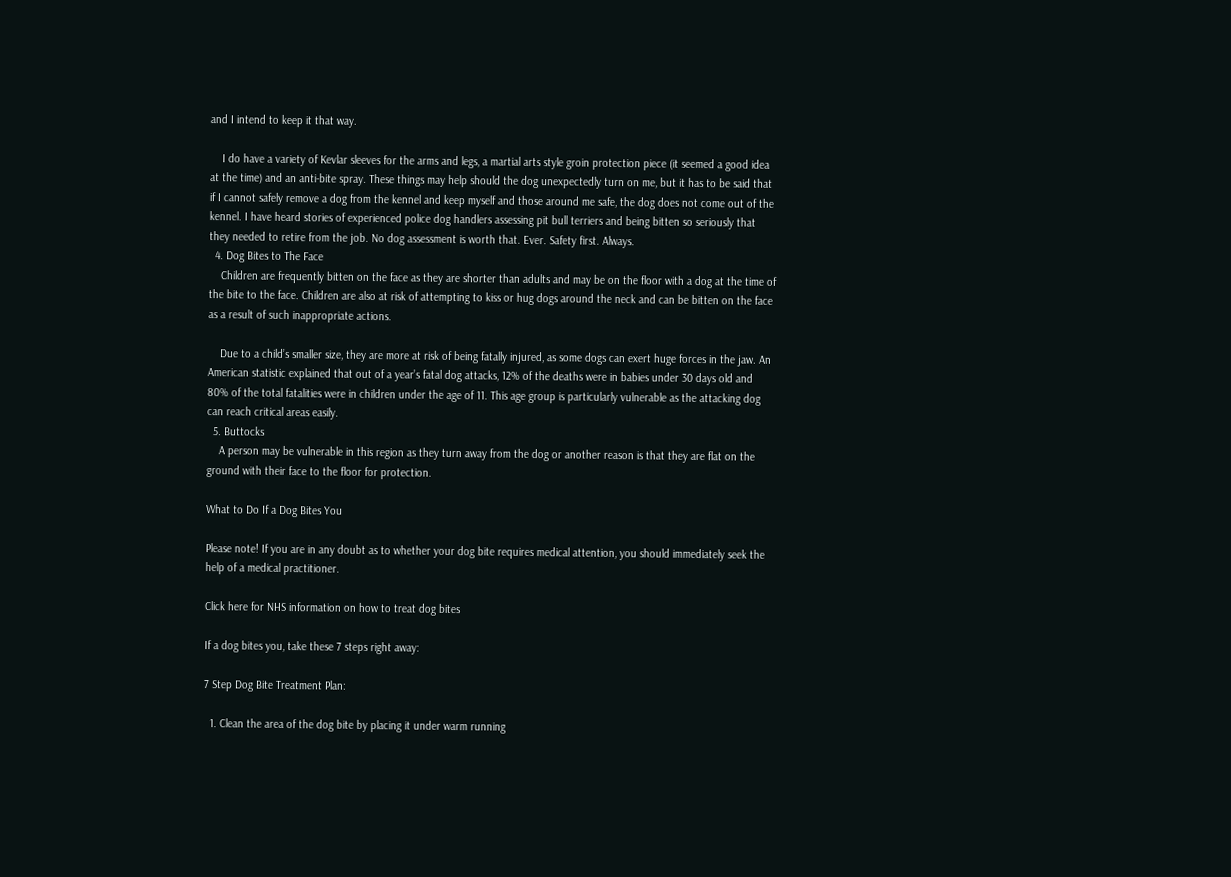and I intend to keep it that way.

    I do have a variety of Kevlar sleeves for the arms and legs, a martial arts style groin protection piece (it seemed a good idea at the time) and an anti-bite spray. These things may help should the dog unexpectedly turn on me, but it has to be said that if I cannot safely remove a dog from the kennel and keep myself and those around me safe, the dog does not come out of the kennel. I have heard stories of experienced police dog handlers assessing pit bull terriers and being bitten so seriously that they needed to retire from the job. No dog assessment is worth that. Ever. Safety first. Always.
  4. Dog Bites to The Face
    Children are frequently bitten on the face as they are shorter than adults and may be on the floor with a dog at the time of the bite to the face. Children are also at risk of attempting to kiss or hug dogs around the neck and can be bitten on the face as a result of such inappropriate actions.

    Due to a child’s smaller size, they are more at risk of being fatally injured, as some dogs can exert huge forces in the jaw. An American statistic explained that out of a year’s fatal dog attacks, 12% of the deaths were in babies under 30 days old and 80% of the total fatalities were in children under the age of 11. This age group is particularly vulnerable as the attacking dog can reach critical areas easily.
  5. Buttocks
    A person may be vulnerable in this region as they turn away from the dog or another reason is that they are flat on the ground with their face to the floor for protection.

What to Do If a Dog Bites You

Please note! If you are in any doubt as to whether your dog bite requires medical attention, you should immediately seek the help of a medical practitioner.

Click here for NHS information on how to treat dog bites

If a dog bites you, take these 7 steps right away:

7 Step Dog Bite Treatment Plan:

  1. Clean the area of the dog bite by placing it under warm running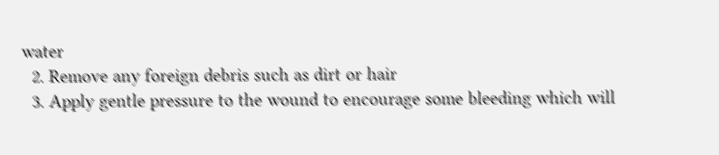water
  2. Remove any foreign debris such as dirt or hair
  3. Apply gentle pressure to the wound to encourage some bleeding which will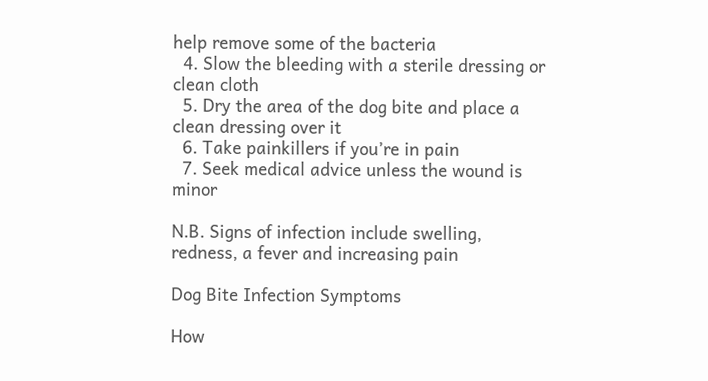help remove some of the bacteria
  4. Slow the bleeding with a sterile dressing or clean cloth
  5. Dry the area of the dog bite and place a clean dressing over it
  6. Take painkillers if you’re in pain
  7. Seek medical advice unless the wound is minor

N.B. Signs of infection include swelling, redness, a fever and increasing pain

Dog Bite Infection Symptoms

How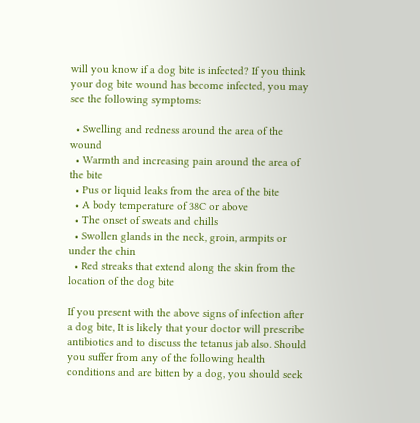will you know if a dog bite is infected? If you think your dog bite wound has become infected, you may see the following symptoms:

  • Swelling and redness around the area of the wound
  • Warmth and increasing pain around the area of the bite
  • Pus or liquid leaks from the area of the bite
  • A body temperature of 38C or above
  • The onset of sweats and chills
  • Swollen glands in the neck, groin, armpits or under the chin
  • Red streaks that extend along the skin from the location of the dog bite

If you present with the above signs of infection after a dog bite, It is likely that your doctor will prescribe antibiotics and to discuss the tetanus jab also. Should you suffer from any of the following health conditions and are bitten by a dog, you should seek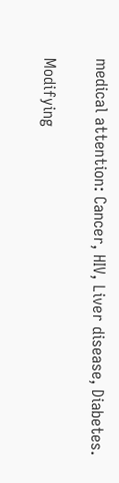medical attention: Cancer, HIV, Liver disease, Diabetes.

Modifying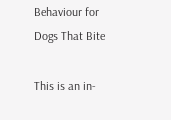Behaviour for Dogs That Bite

This is an in-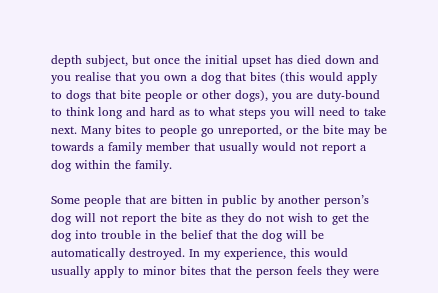depth subject, but once the initial upset has died down and you realise that you own a dog that bites (this would apply to dogs that bite people or other dogs), you are duty-bound to think long and hard as to what steps you will need to take next. Many bites to people go unreported, or the bite may be towards a family member that usually would not report a dog within the family.

Some people that are bitten in public by another person’s dog will not report the bite as they do not wish to get the dog into trouble in the belief that the dog will be automatically destroyed. In my experience, this would usually apply to minor bites that the person feels they were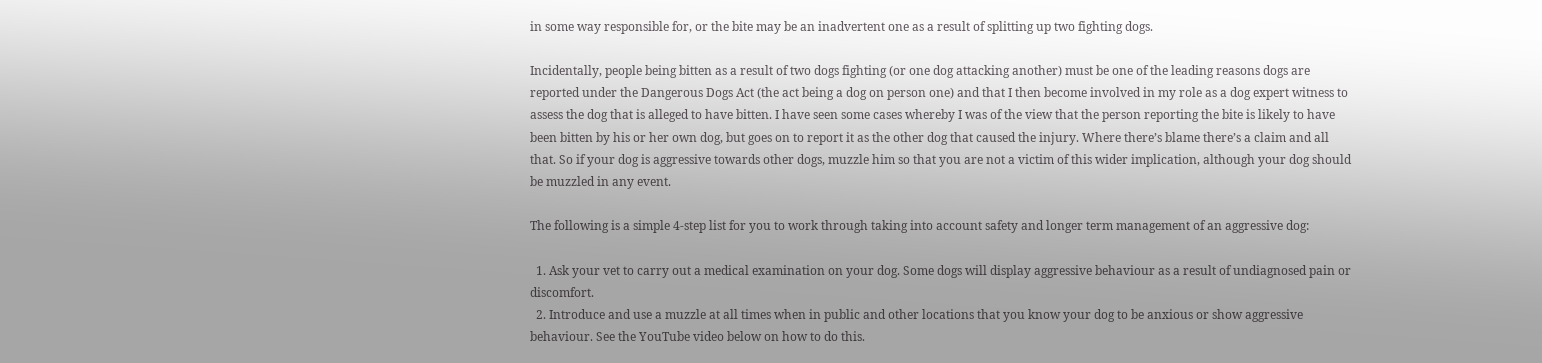in some way responsible for, or the bite may be an inadvertent one as a result of splitting up two fighting dogs.

Incidentally, people being bitten as a result of two dogs fighting (or one dog attacking another) must be one of the leading reasons dogs are reported under the Dangerous Dogs Act (the act being a dog on person one) and that I then become involved in my role as a dog expert witness to assess the dog that is alleged to have bitten. I have seen some cases whereby I was of the view that the person reporting the bite is likely to have been bitten by his or her own dog, but goes on to report it as the other dog that caused the injury. Where there’s blame there’s a claim and all that. So if your dog is aggressive towards other dogs, muzzle him so that you are not a victim of this wider implication, although your dog should be muzzled in any event.

The following is a simple 4-step list for you to work through taking into account safety and longer term management of an aggressive dog:

  1. Ask your vet to carry out a medical examination on your dog. Some dogs will display aggressive behaviour as a result of undiagnosed pain or discomfort.
  2. Introduce and use a muzzle at all times when in public and other locations that you know your dog to be anxious or show aggressive behaviour. See the YouTube video below on how to do this.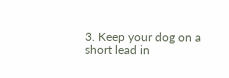3. Keep your dog on a short lead in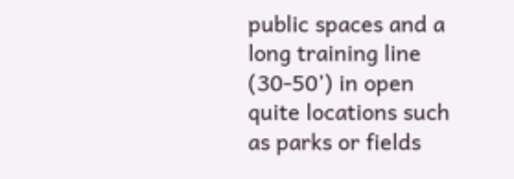public spaces and a long training line (30-50’) in open quite locations such as parks or fields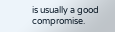is usually a good compromise.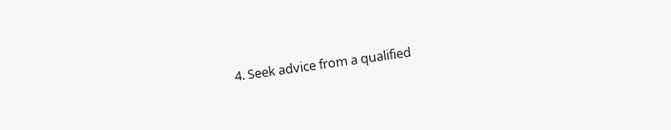4. Seek advice from a qualified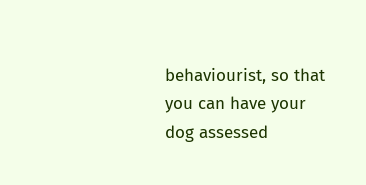behaviourist, so that you can have your dog assessed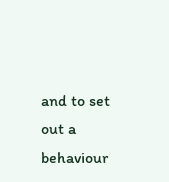and to set out a behaviour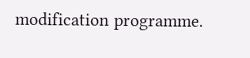modification programme.